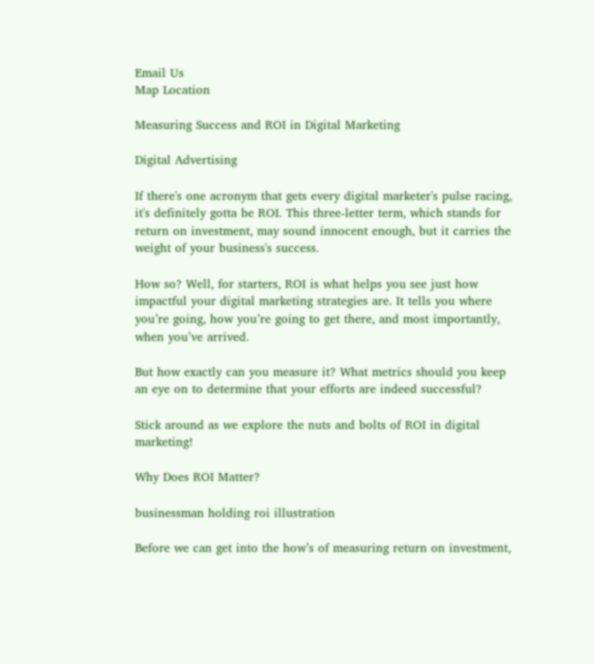Email Us
Map Location

Measuring Success and ROI in Digital Marketing

Digital Advertising

If there's one acronym that gets every digital marketer's pulse racing, it's definitely gotta be ROI. This three-letter term, which stands for return on investment, may sound innocent enough, but it carries the weight of your business's success.

How so? Well, for starters, ROI is what helps you see just how impactful your digital marketing strategies are. It tells you where you’re going, how you’re going to get there, and most importantly, when you’ve arrived.

But how exactly can you measure it? What metrics should you keep an eye on to determine that your efforts are indeed successful?

Stick around as we explore the nuts and bolts of ROI in digital marketing!

Why Does ROI Matter?

businessman holding roi illustration

Before we can get into the how’s of measuring return on investment,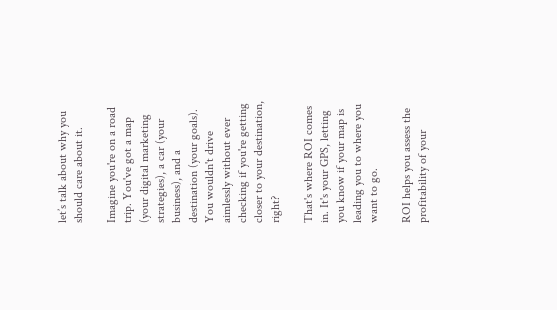let’s talk about why you should care about it.

Imagine you're on a road trip. You've got a map (your digital marketing strategies), a car (your business), and a destination (your goals). You wouldn't drive aimlessly without ever checking if you're getting closer to your destination, right?

That's where ROI comes in. It's your GPS, letting you know if your map is leading you to where you want to go.

ROI helps you assess the profitability of your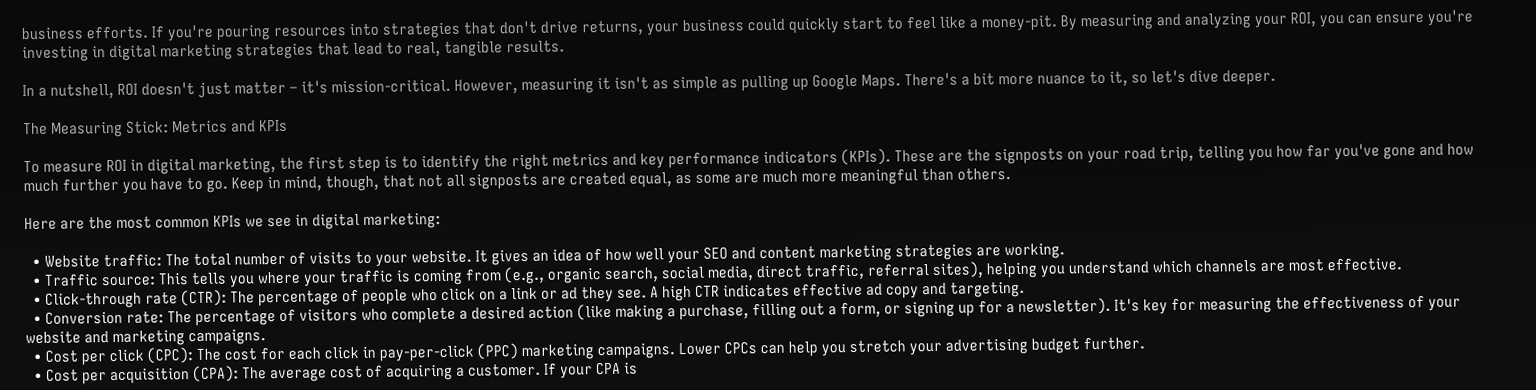business efforts. If you're pouring resources into strategies that don't drive returns, your business could quickly start to feel like a money-pit. By measuring and analyzing your ROI, you can ensure you're investing in digital marketing strategies that lead to real, tangible results.

In a nutshell, ROI doesn't just matter – it's mission-critical. However, measuring it isn't as simple as pulling up Google Maps. There's a bit more nuance to it, so let's dive deeper.

The Measuring Stick: Metrics and KPIs

To measure ROI in digital marketing, the first step is to identify the right metrics and key performance indicators (KPIs). These are the signposts on your road trip, telling you how far you've gone and how much further you have to go. Keep in mind, though, that not all signposts are created equal, as some are much more meaningful than others.

Here are the most common KPIs we see in digital marketing:

  • Website traffic: The total number of visits to your website. It gives an idea of how well your SEO and content marketing strategies are working.
  • Traffic source: This tells you where your traffic is coming from (e.g., organic search, social media, direct traffic, referral sites), helping you understand which channels are most effective.
  • Click-through rate (CTR): The percentage of people who click on a link or ad they see. A high CTR indicates effective ad copy and targeting.
  • Conversion rate: The percentage of visitors who complete a desired action (like making a purchase, filling out a form, or signing up for a newsletter). It's key for measuring the effectiveness of your website and marketing campaigns.
  • Cost per click (CPC): The cost for each click in pay-per-click (PPC) marketing campaigns. Lower CPCs can help you stretch your advertising budget further.
  • Cost per acquisition (CPA): The average cost of acquiring a customer. If your CPA is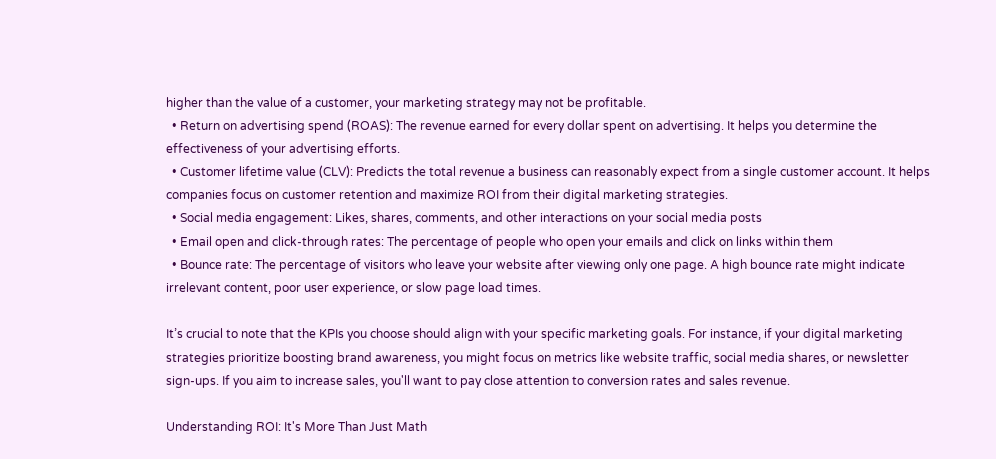higher than the value of a customer, your marketing strategy may not be profitable.
  • Return on advertising spend (ROAS): The revenue earned for every dollar spent on advertising. It helps you determine the effectiveness of your advertising efforts.
  • Customer lifetime value (CLV): Predicts the total revenue a business can reasonably expect from a single customer account. It helps companies focus on customer retention and maximize ROI from their digital marketing strategies.
  • Social media engagement: Likes, shares, comments, and other interactions on your social media posts
  • Email open and click-through rates: The percentage of people who open your emails and click on links within them
  • Bounce rate: The percentage of visitors who leave your website after viewing only one page. A high bounce rate might indicate irrelevant content, poor user experience, or slow page load times.

It’s crucial to note that the KPIs you choose should align with your specific marketing goals. For instance, if your digital marketing strategies prioritize boosting brand awareness, you might focus on metrics like website traffic, social media shares, or newsletter sign-ups. If you aim to increase sales, you'll want to pay close attention to conversion rates and sales revenue.

Understanding ROI: It's More Than Just Math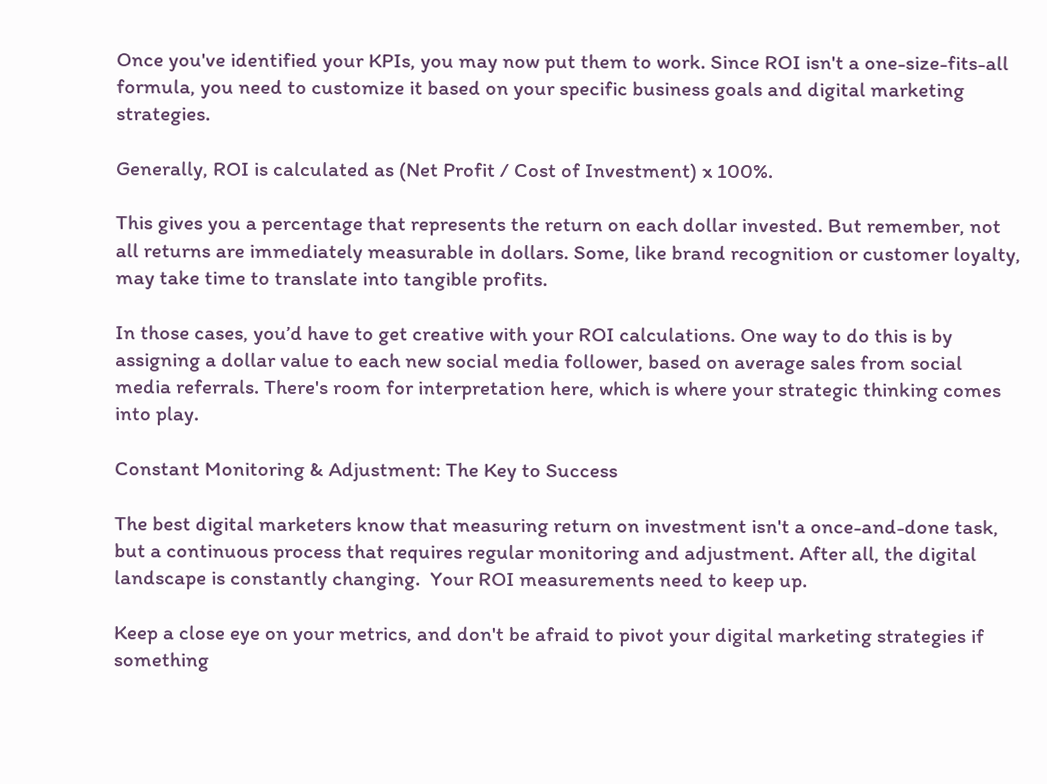Once you've identified your KPIs, you may now put them to work. Since ROI isn't a one-size-fits-all formula, you need to customize it based on your specific business goals and digital marketing strategies.

Generally, ROI is calculated as (Net Profit / Cost of Investment) x 100%.

This gives you a percentage that represents the return on each dollar invested. But remember, not all returns are immediately measurable in dollars. Some, like brand recognition or customer loyalty, may take time to translate into tangible profits.

In those cases, you’d have to get creative with your ROI calculations. One way to do this is by assigning a dollar value to each new social media follower, based on average sales from social media referrals. There's room for interpretation here, which is where your strategic thinking comes into play.

Constant Monitoring & Adjustment: The Key to Success

The best digital marketers know that measuring return on investment isn't a once-and-done task, but a continuous process that requires regular monitoring and adjustment. After all, the digital landscape is constantly changing.  Your ROI measurements need to keep up.

Keep a close eye on your metrics, and don't be afraid to pivot your digital marketing strategies if something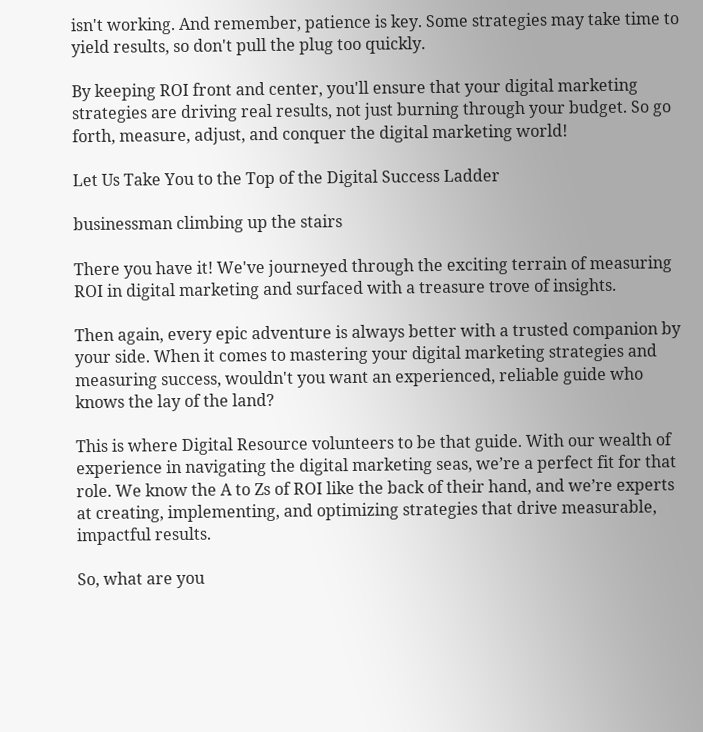isn't working. And remember, patience is key. Some strategies may take time to yield results, so don't pull the plug too quickly.

By keeping ROI front and center, you'll ensure that your digital marketing strategies are driving real results, not just burning through your budget. So go forth, measure, adjust, and conquer the digital marketing world!

Let Us Take You to the Top of the Digital Success Ladder

businessman climbing up the stairs

There you have it! We've journeyed through the exciting terrain of measuring ROI in digital marketing and surfaced with a treasure trove of insights.

Then again, every epic adventure is always better with a trusted companion by your side. When it comes to mastering your digital marketing strategies and measuring success, wouldn't you want an experienced, reliable guide who knows the lay of the land?

This is where Digital Resource volunteers to be that guide. With our wealth of experience in navigating the digital marketing seas, we’re a perfect fit for that role. We know the A to Zs of ROI like the back of their hand, and we’re experts at creating, implementing, and optimizing strategies that drive measurable, impactful results.

So, what are you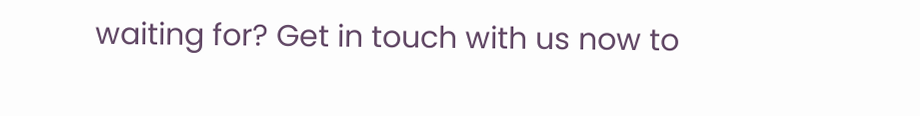waiting for? Get in touch with us now to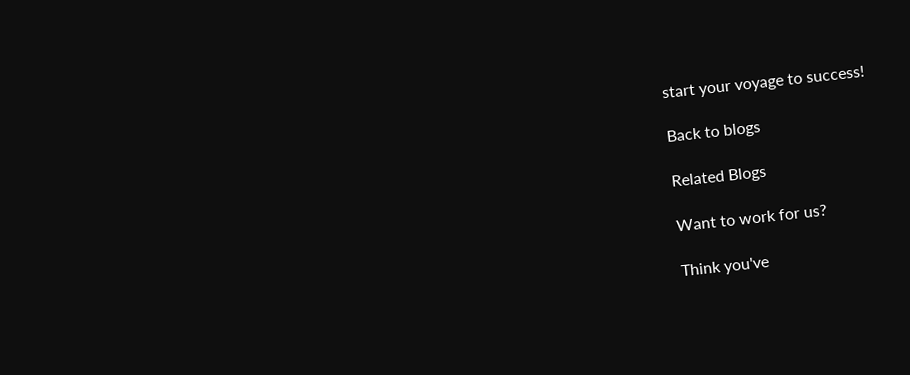start your voyage to success!

Back to blogs

Related Blogs

Want to work for us?

Think you've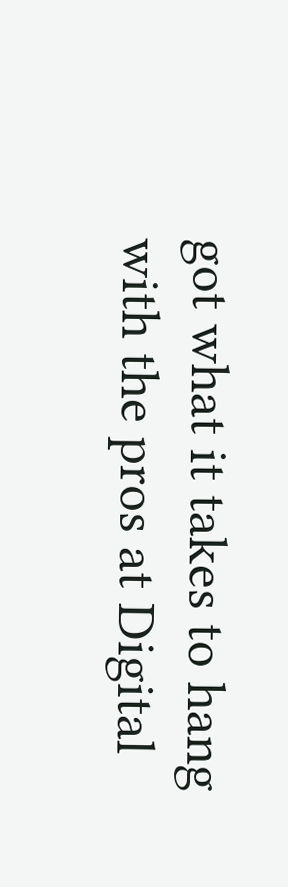got what it takes to hang with the pros at Digital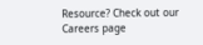Resource? Check out our Careers page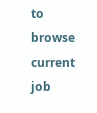to browse current job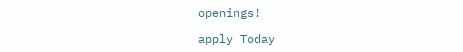openings!

apply Today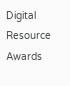Digital Resource Awards